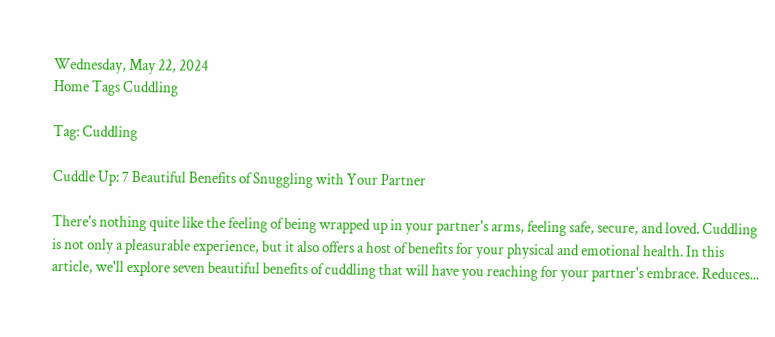Wednesday, May 22, 2024
Home Tags Cuddling

Tag: Cuddling

Cuddle Up: 7 Beautiful Benefits of Snuggling with Your Partner

There's nothing quite like the feeling of being wrapped up in your partner's arms, feeling safe, secure, and loved. Cuddling is not only a pleasurable experience, but it also offers a host of benefits for your physical and emotional health. In this article, we'll explore seven beautiful benefits of cuddling that will have you reaching for your partner's embrace. Reduces...